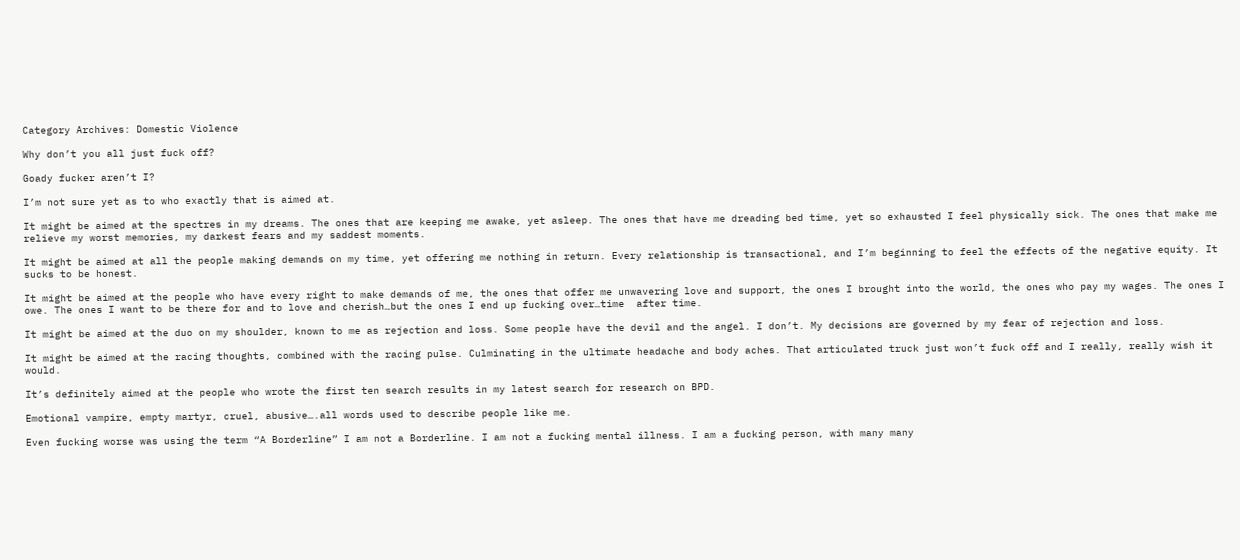Category Archives: Domestic Violence

Why don’t you all just fuck off?

Goady fucker aren’t I?

I’m not sure yet as to who exactly that is aimed at.

It might be aimed at the spectres in my dreams. The ones that are keeping me awake, yet asleep. The ones that have me dreading bed time, yet so exhausted I feel physically sick. The ones that make me relieve my worst memories, my darkest fears and my saddest moments.

It might be aimed at all the people making demands on my time, yet offering me nothing in return. Every relationship is transactional, and I’m beginning to feel the effects of the negative equity. It sucks to be honest.

It might be aimed at the people who have every right to make demands of me, the ones that offer me unwavering love and support, the ones I brought into the world, the ones who pay my wages. The ones I owe. The ones I want to be there for and to love and cherish…but the ones I end up fucking over…time  after time.

It might be aimed at the duo on my shoulder, known to me as rejection and loss. Some people have the devil and the angel. I don’t. My decisions are governed by my fear of rejection and loss.

It might be aimed at the racing thoughts, combined with the racing pulse. Culminating in the ultimate headache and body aches. That articulated truck just won’t fuck off and I really, really wish it would.

It’s definitely aimed at the people who wrote the first ten search results in my latest search for research on BPD.

Emotional vampire, empty martyr, cruel, abusive….all words used to describe people like me.

Even fucking worse was using the term “A Borderline” I am not a Borderline. I am not a fucking mental illness. I am a fucking person, with many many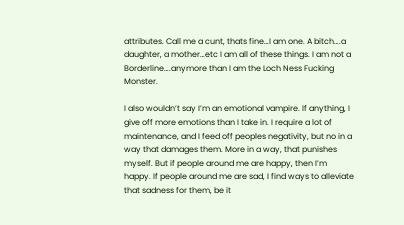attributes. Call me a cunt, thats fine…I am one. A bitch….a daughter, a mother…etc I am all of these things. I am not a Borderline….anymore than I am the Loch Ness Fucking Monster.

I also wouldn’t say I’m an emotional vampire. If anything, I give off more emotions than I take in. I require a lot of maintenance, and I feed off peoples negativity, but no in a way that damages them. More in a way, that punishes myself. But if people around me are happy, then I’m happy. If people around me are sad, I find ways to alleviate that sadness for them, be it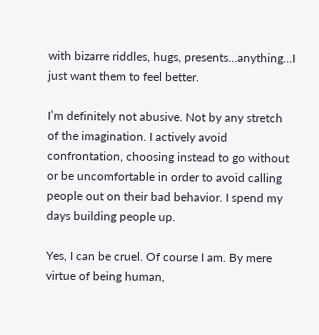with bizarre riddles, hugs, presents…anything…I just want them to feel better.

I’m definitely not abusive. Not by any stretch of the imagination. I actively avoid confrontation, choosing instead to go without or be uncomfortable in order to avoid calling people out on their bad behavior. I spend my days building people up.

Yes, I can be cruel. Of course I am. By mere virtue of being human,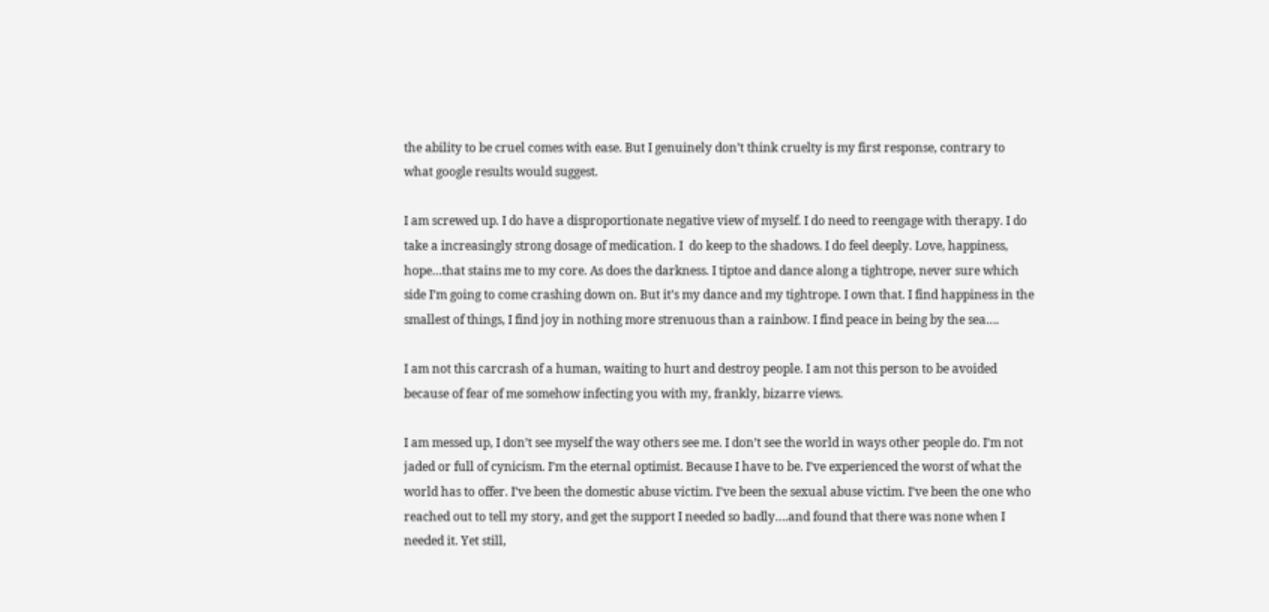the ability to be cruel comes with ease. But I genuinely don’t think cruelty is my first response, contrary to what google results would suggest.

I am screwed up. I do have a disproportionate negative view of myself. I do need to reengage with therapy. I do take a increasingly strong dosage of medication. I  do keep to the shadows. I do feel deeply. Love, happiness, hope…that stains me to my core. As does the darkness. I tiptoe and dance along a tightrope, never sure which side I’m going to come crashing down on. But it’s my dance and my tightrope. I own that. I find happiness in the smallest of things, I find joy in nothing more strenuous than a rainbow. I find peace in being by the sea….

I am not this carcrash of a human, waiting to hurt and destroy people. I am not this person to be avoided because of fear of me somehow infecting you with my, frankly, bizarre views.

I am messed up, I don’t see myself the way others see me. I don’t see the world in ways other people do. I’m not jaded or full of cynicism. I’m the eternal optimist. Because I have to be. I’ve experienced the worst of what the world has to offer. I’ve been the domestic abuse victim. I’ve been the sexual abuse victim. I’ve been the one who reached out to tell my story, and get the support I needed so badly….and found that there was none when I needed it. Yet still,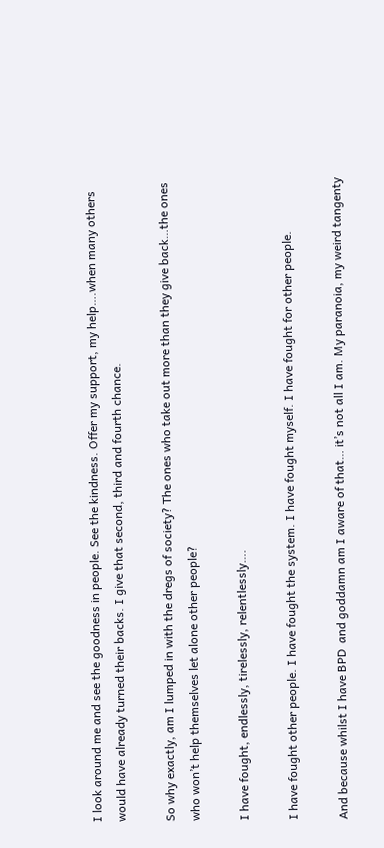I look around me and see the goodness in people. See the kindness. Offer my support, my help….when many others would have already turned their backs. I give that second, third and fourth chance.

So why exactly, am I lumped in with the dregs of society? The ones who take out more than they give back…the ones who won’t help themselves let alone other people?

I have fought, endlessly, tirelessly, relentlessly….

I have fought other people. I have fought the system. I have fought myself. I have fought for other people.

And because whilst I have BPD  and goddamn am I aware of that… it’s not all I am. My paranoia, my weird tangenty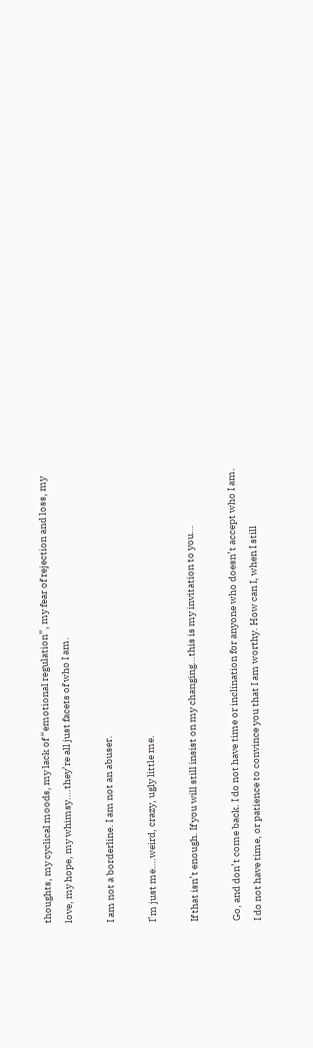thoughts, my cyclical moods, my lack of “emotional regulation”, my fear of rejection and loss, my love, my hope, my whimsy….they’re all just facets of who I am.

I am not a borderline. I am not an abuser.

I’m just me….weird, crazy, ugly little me.

If that isn’t enough. If you will still insist on my changing…this is my invitation to you…

Go, and don’t come back. I do not have time or inclination for anyone who doesn’t accept who I am. I do not have time, or patience to convince you that I am worthy. How can I, when I still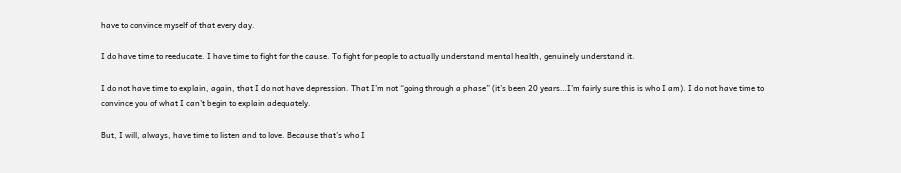have to convince myself of that every day.

I do have time to reeducate. I have time to fight for the cause. To fight for people to actually understand mental health, genuinely understand it.

I do not have time to explain, again, that I do not have depression. That I’m not “going through a phase” (it’s been 20 years…I’m fairly sure this is who I am). I do not have time to convince you of what I can’t begin to explain adequately.

But, I will, always, have time to listen and to love. Because that’s who I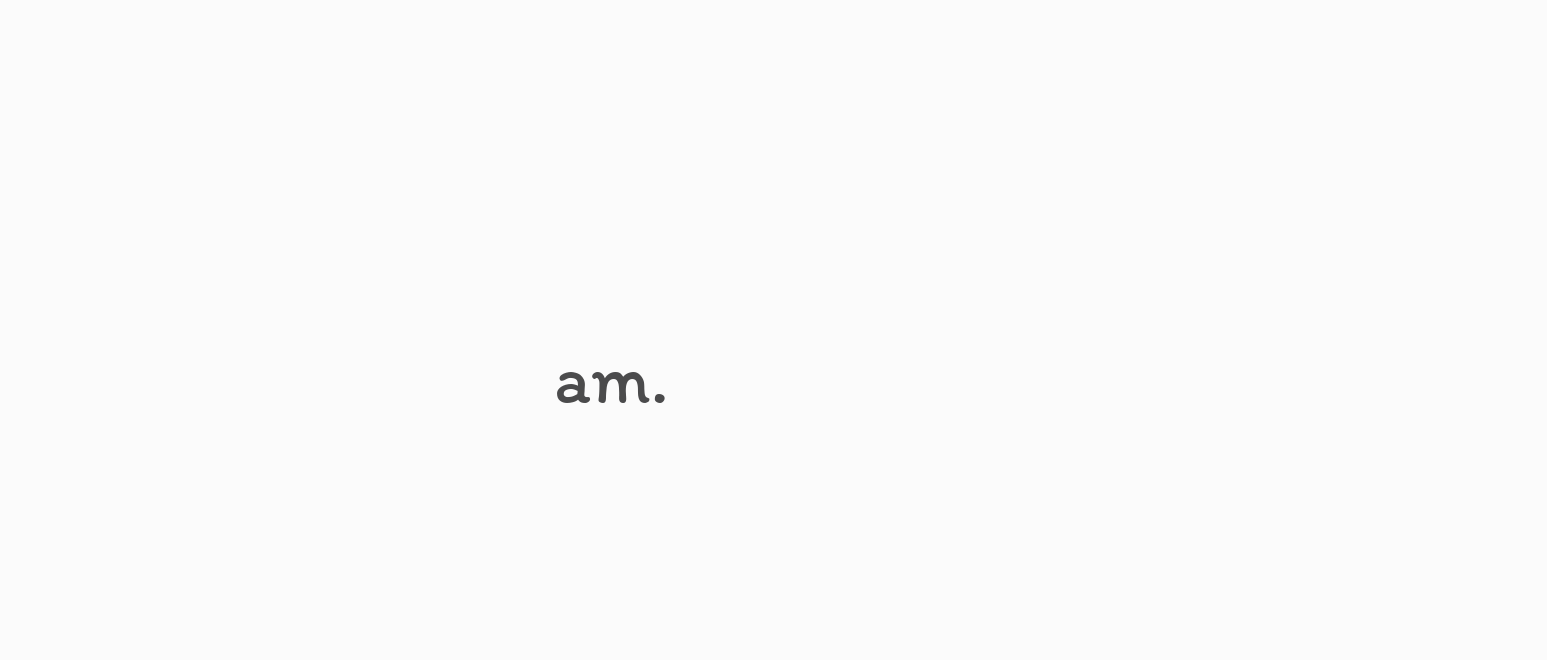am.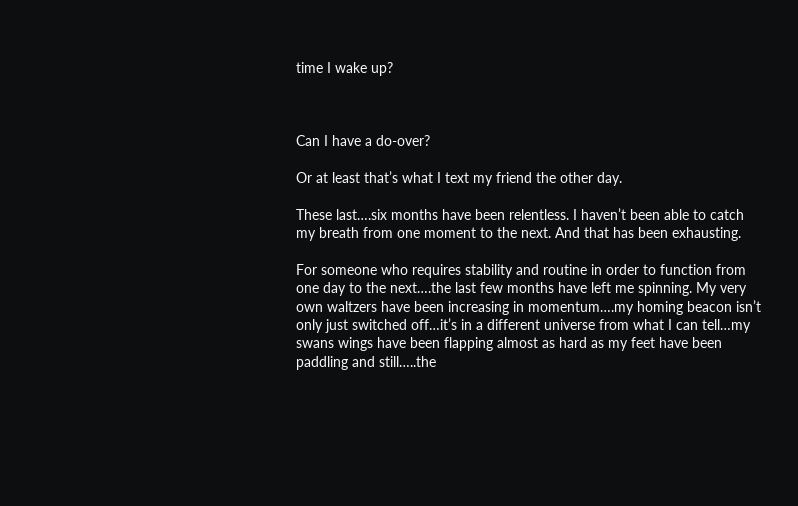time I wake up?



Can I have a do-over?

Or at least that’s what I text my friend the other day.

These last….six months have been relentless. I haven’t been able to catch my breath from one moment to the next. And that has been exhausting.

For someone who requires stability and routine in order to function from one day to the next….the last few months have left me spinning. My very own waltzers have been increasing in momentum….my homing beacon isn’t only just switched off…it’s in a different universe from what I can tell…my swans wings have been flapping almost as hard as my feet have been paddling and still…..the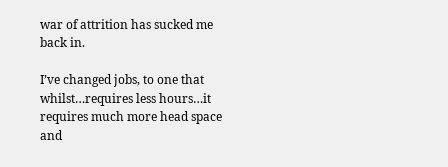war of attrition has sucked me back in.

I’ve changed jobs, to one that whilst…requires less hours…it requires much more head space and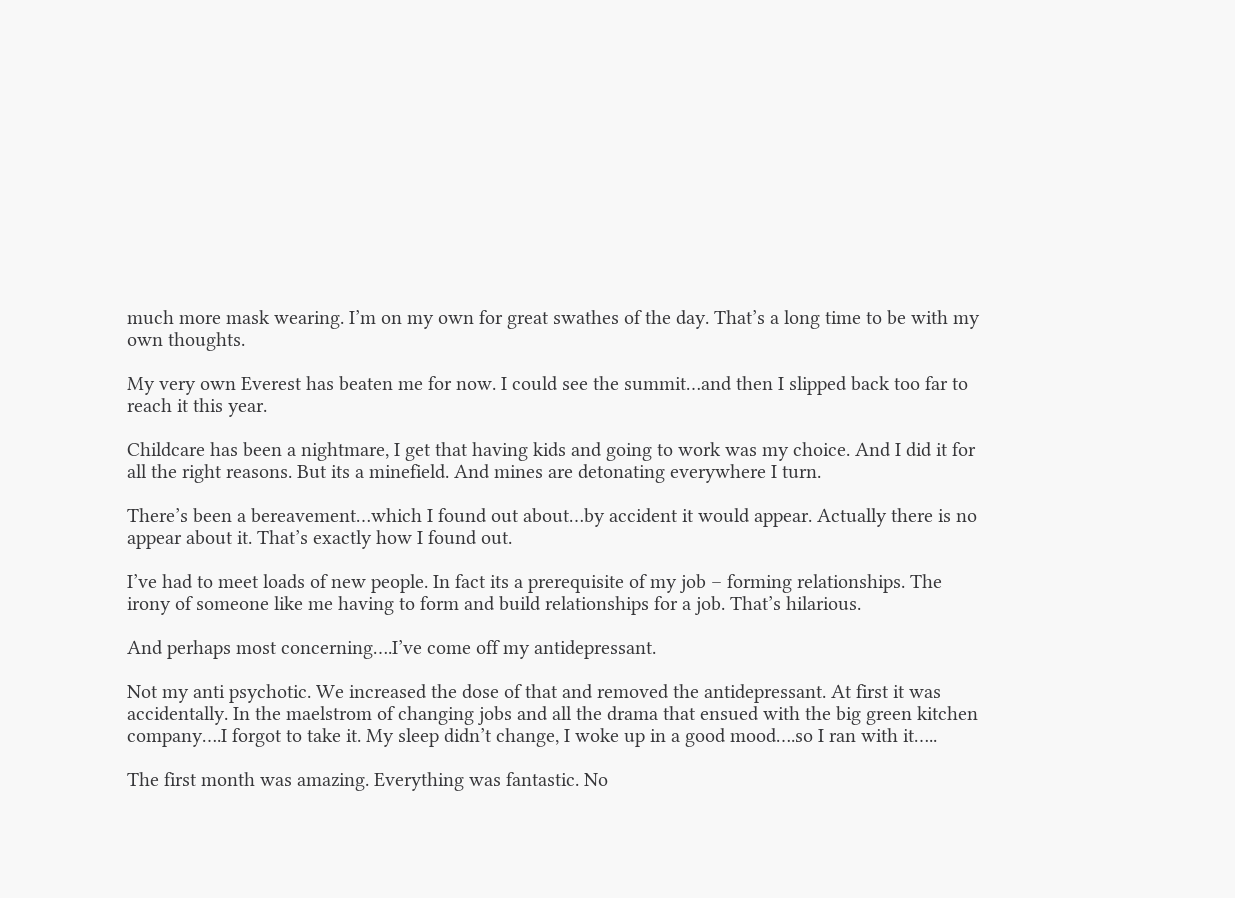much more mask wearing. I’m on my own for great swathes of the day. That’s a long time to be with my own thoughts.

My very own Everest has beaten me for now. I could see the summit…and then I slipped back too far to reach it this year.

Childcare has been a nightmare, I get that having kids and going to work was my choice. And I did it for all the right reasons. But its a minefield. And mines are detonating everywhere I turn.

There’s been a bereavement…which I found out about…by accident it would appear. Actually there is no appear about it. That’s exactly how I found out.

I’ve had to meet loads of new people. In fact its a prerequisite of my job – forming relationships. The irony of someone like me having to form and build relationships for a job. That’s hilarious.

And perhaps most concerning….I’ve come off my antidepressant.

Not my anti psychotic. We increased the dose of that and removed the antidepressant. At first it was accidentally. In the maelstrom of changing jobs and all the drama that ensued with the big green kitchen company….I forgot to take it. My sleep didn’t change, I woke up in a good mood….so I ran with it…..

The first month was amazing. Everything was fantastic. No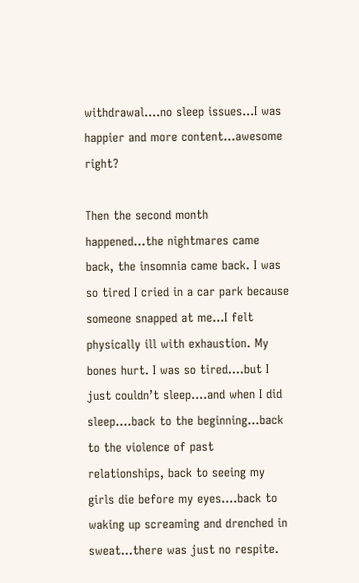withdrawal….no sleep issues…I was happier and more content…awesome right?

Then the second month happened…the nightmares came back, the insomnia came back. I was so tired I cried in a car park because someone snapped at me…I felt physically ill with exhaustion. My bones hurt. I was so tired….but I just couldn’t sleep….and when I did sleep….back to the beginning…back to the violence of past relationships, back to seeing my girls die before my eyes….back to waking up screaming and drenched in sweat…there was just no respite.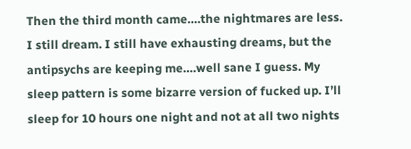Then the third month came….the nightmares are less. I still dream. I still have exhausting dreams, but the antipsychs are keeping me….well sane I guess. My sleep pattern is some bizarre version of fucked up. I’ll sleep for 10 hours one night and not at all two nights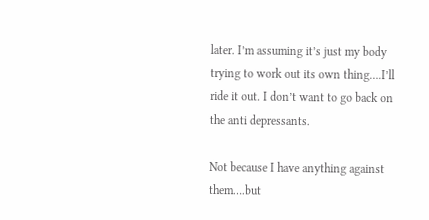later. I’m assuming it’s just my body trying to work out its own thing….I’ll ride it out. I don’t want to go back on the anti depressants.

Not because I have anything against them….but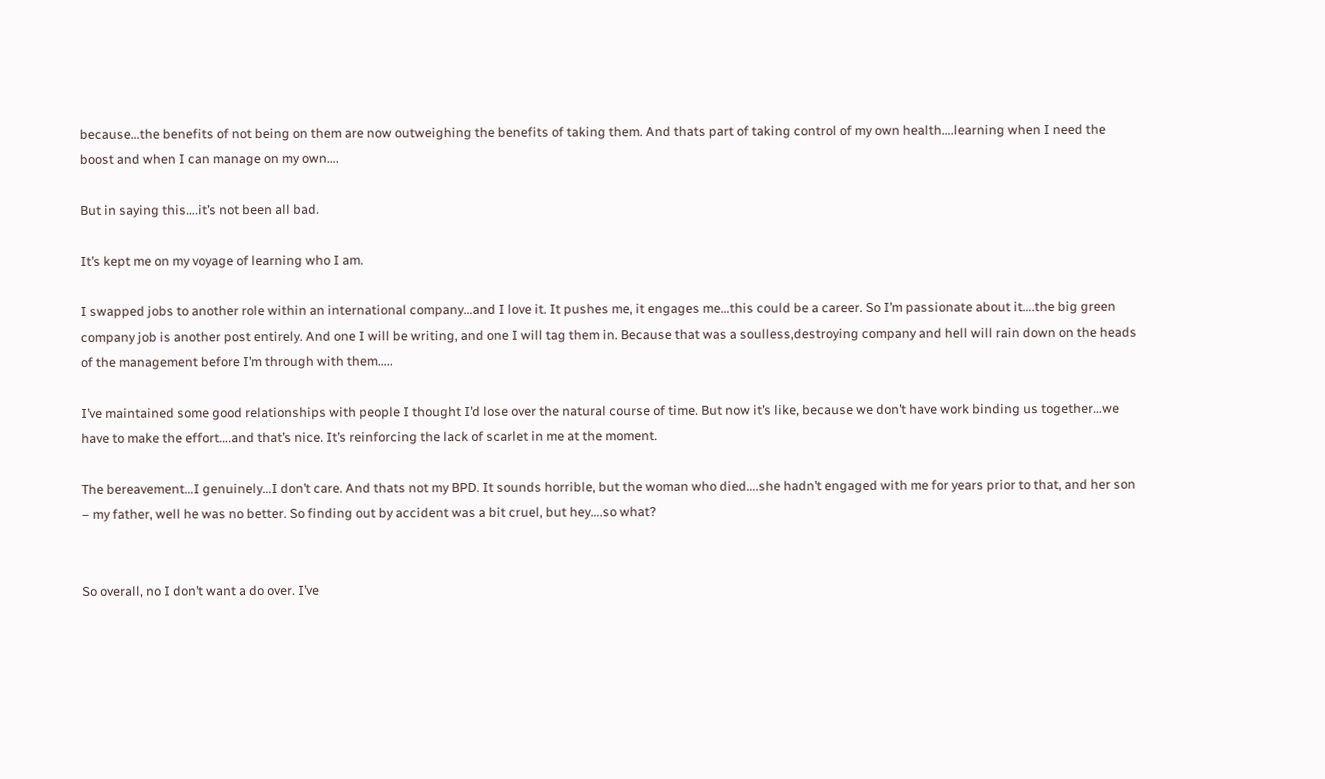because…the benefits of not being on them are now outweighing the benefits of taking them. And thats part of taking control of my own health….learning when I need the boost and when I can manage on my own….

But in saying this….it’s not been all bad.

It’s kept me on my voyage of learning who I am.

I swapped jobs to another role within an international company…and I love it. It pushes me, it engages me…this could be a career. So I’m passionate about it….the big green company job is another post entirely. And one I will be writing, and one I will tag them in. Because that was a soulless,destroying company and hell will rain down on the heads of the management before I’m through with them…..

I’ve maintained some good relationships with people I thought I’d lose over the natural course of time. But now it’s like, because we don’t have work binding us together…we have to make the effort….and that’s nice. It’s reinforcing the lack of scarlet in me at the moment.

The bereavement…I genuinely…I don’t care. And thats not my BPD. It sounds horrible, but the woman who died….she hadn’t engaged with me for years prior to that, and her son – my father, well he was no better. So finding out by accident was a bit cruel, but hey….so what?


So overall, no I don’t want a do over. I’ve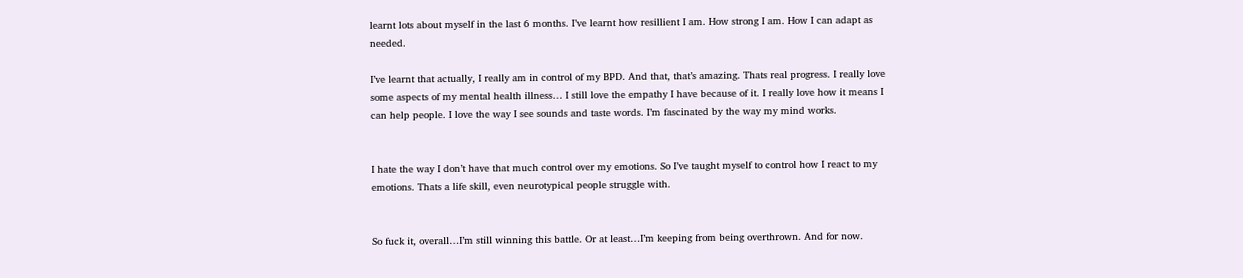learnt lots about myself in the last 6 months. I’ve learnt how resillient I am. How strong I am. How I can adapt as needed.

I’ve learnt that actually, I really am in control of my BPD. And that, that’s amazing. Thats real progress. I really love some aspects of my mental health illness… I still love the empathy I have because of it. I really love how it means I can help people. I love the way I see sounds and taste words. I’m fascinated by the way my mind works.


I hate the way I don’t have that much control over my emotions. So I’ve taught myself to control how I react to my emotions. Thats a life skill, even neurotypical people struggle with.


So fuck it, overall…I’m still winning this battle. Or at least…I’m keeping from being overthrown. And for now.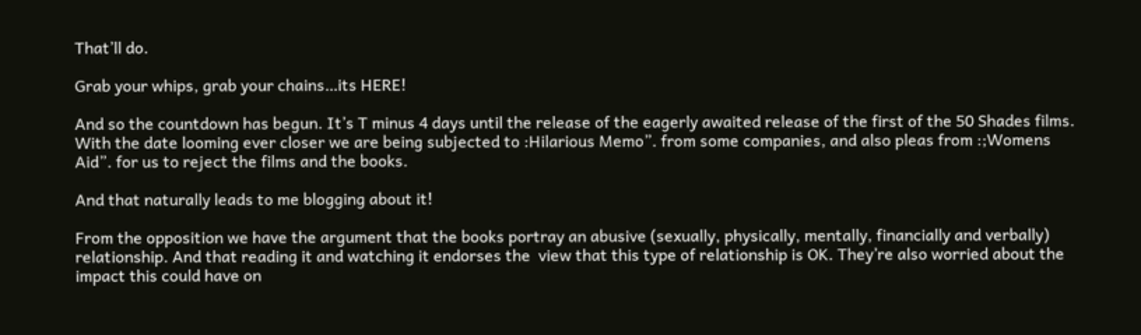That’ll do.

Grab your whips, grab your chains…its HERE!

And so the countdown has begun. It’s T minus 4 days until the release of the eagerly awaited release of the first of the 50 Shades films. With the date looming ever closer we are being subjected to :Hilarious Memo”. from some companies, and also pleas from :;Womens Aid”. for us to reject the films and the books.

And that naturally leads to me blogging about it!

From the opposition we have the argument that the books portray an abusive (sexually, physically, mentally, financially and verbally) relationship. And that reading it and watching it endorses the  view that this type of relationship is OK. They’re also worried about the impact this could have on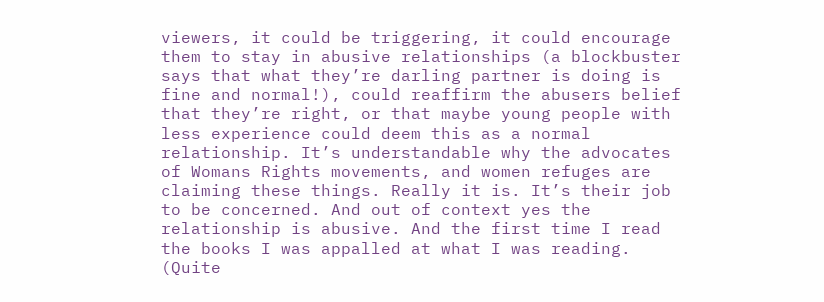viewers, it could be triggering, it could encourage them to stay in abusive relationships (a blockbuster says that what they’re darling partner is doing is fine and normal!), could reaffirm the abusers belief that they’re right, or that maybe young people with less experience could deem this as a normal relationship. It’s understandable why the advocates of Womans Rights movements, and women refuges are claiming these things. Really it is. It’s their job to be concerned. And out of context yes the relationship is abusive. And the first time I read the books I was appalled at what I was reading. (Quite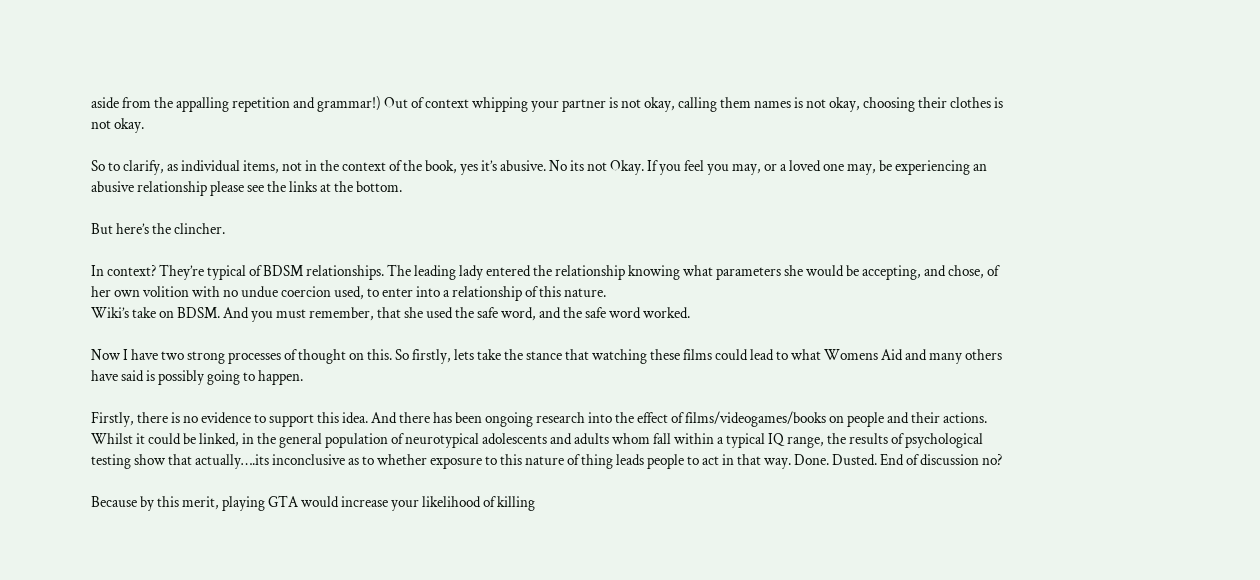aside from the appalling repetition and grammar!) Out of context whipping your partner is not okay, calling them names is not okay, choosing their clothes is not okay.

So to clarify, as individual items, not in the context of the book, yes it’s abusive. No its not Okay. If you feel you may, or a loved one may, be experiencing an abusive relationship please see the links at the bottom.

But here’s the clincher.

In context? They’re typical of BDSM relationships. The leading lady entered the relationship knowing what parameters she would be accepting, and chose, of her own volition with no undue coercion used, to enter into a relationship of this nature.
Wiki’s take on BDSM. And you must remember, that she used the safe word, and the safe word worked.

Now I have two strong processes of thought on this. So firstly, lets take the stance that watching these films could lead to what Womens Aid and many others have said is possibly going to happen.

Firstly, there is no evidence to support this idea. And there has been ongoing research into the effect of films/videogames/books on people and their actions. Whilst it could be linked, in the general population of neurotypical adolescents and adults whom fall within a typical IQ range, the results of psychological testing show that actually….its inconclusive as to whether exposure to this nature of thing leads people to act in that way. Done. Dusted. End of discussion no?

Because by this merit, playing GTA would increase your likelihood of killing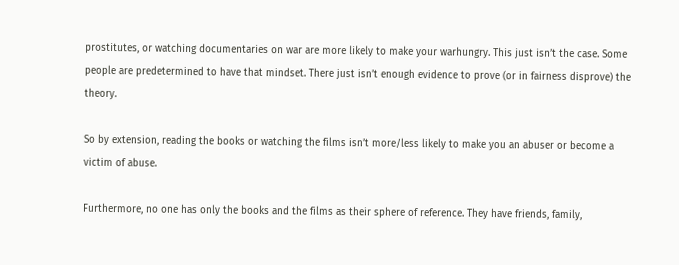prostitutes, or watching documentaries on war are more likely to make your warhungry. This just isn’t the case. Some people are predetermined to have that mindset. There just isn’t enough evidence to prove (or in fairness disprove) the theory.

So by extension, reading the books or watching the films isn’t more/less likely to make you an abuser or become a victim of abuse.

Furthermore, no one has only the books and the films as their sphere of reference. They have friends, family,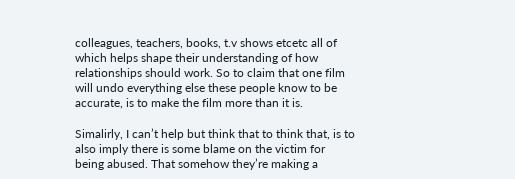colleagues, teachers, books, t.v shows etcetc all of which helps shape their understanding of how relationships should work. So to claim that one film will undo everything else these people know to be accurate, is to make the film more than it is.

Simalirly, I can’t help but think that to think that, is to also imply there is some blame on the victim for being abused. That somehow they’re making a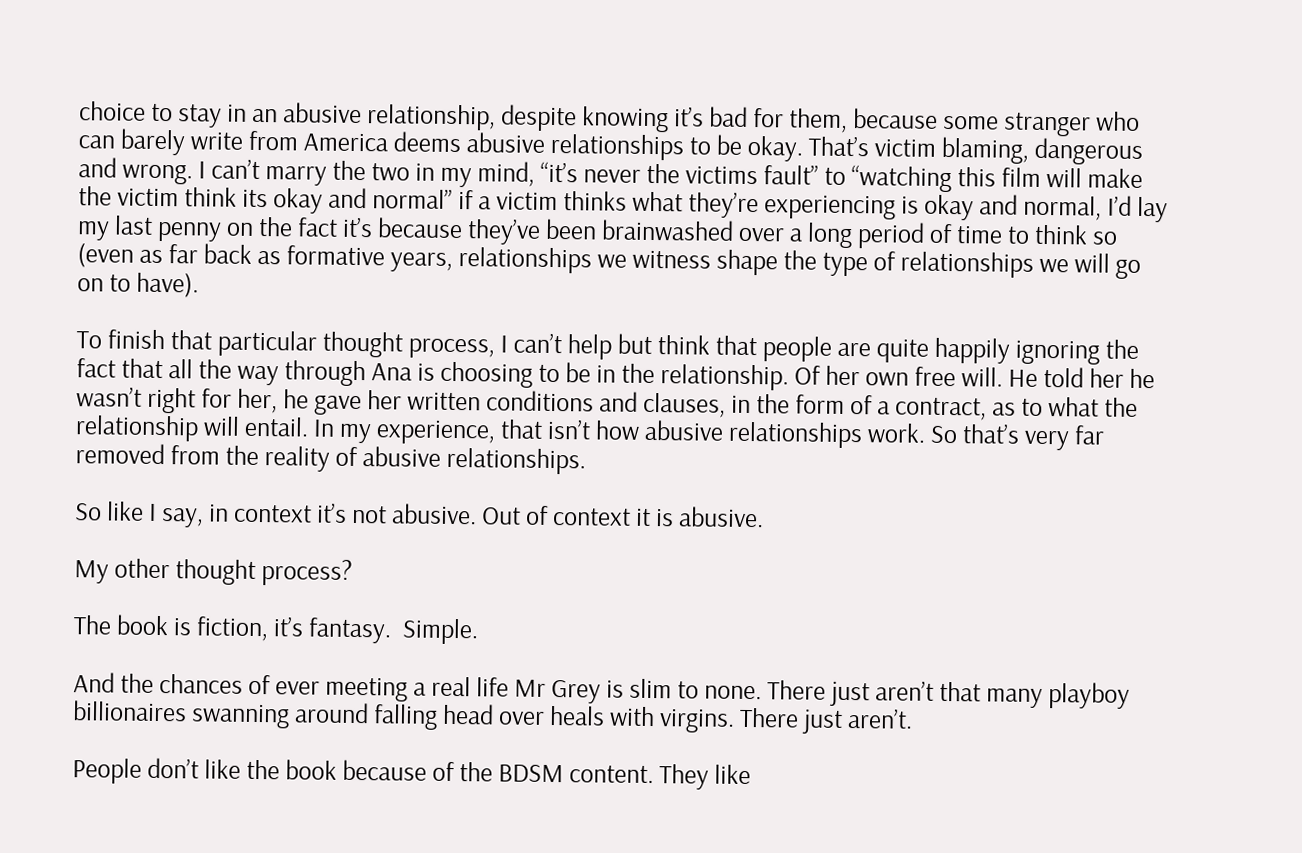choice to stay in an abusive relationship, despite knowing it’s bad for them, because some stranger who can barely write from America deems abusive relationships to be okay. That’s victim blaming, dangerous and wrong. I can’t marry the two in my mind, “it’s never the victims fault” to “watching this film will make the victim think its okay and normal” if a victim thinks what they’re experiencing is okay and normal, I’d lay my last penny on the fact it’s because they’ve been brainwashed over a long period of time to think so (even as far back as formative years, relationships we witness shape the type of relationships we will go on to have).

To finish that particular thought process, I can’t help but think that people are quite happily ignoring the fact that all the way through Ana is choosing to be in the relationship. Of her own free will. He told her he wasn’t right for her, he gave her written conditions and clauses, in the form of a contract, as to what the relationship will entail. In my experience, that isn’t how abusive relationships work. So that’s very far removed from the reality of abusive relationships.

So like I say, in context it’s not abusive. Out of context it is abusive.

My other thought process?

The book is fiction, it’s fantasy.  Simple.

And the chances of ever meeting a real life Mr Grey is slim to none. There just aren’t that many playboy billionaires swanning around falling head over heals with virgins. There just aren’t.

People don’t like the book because of the BDSM content. They like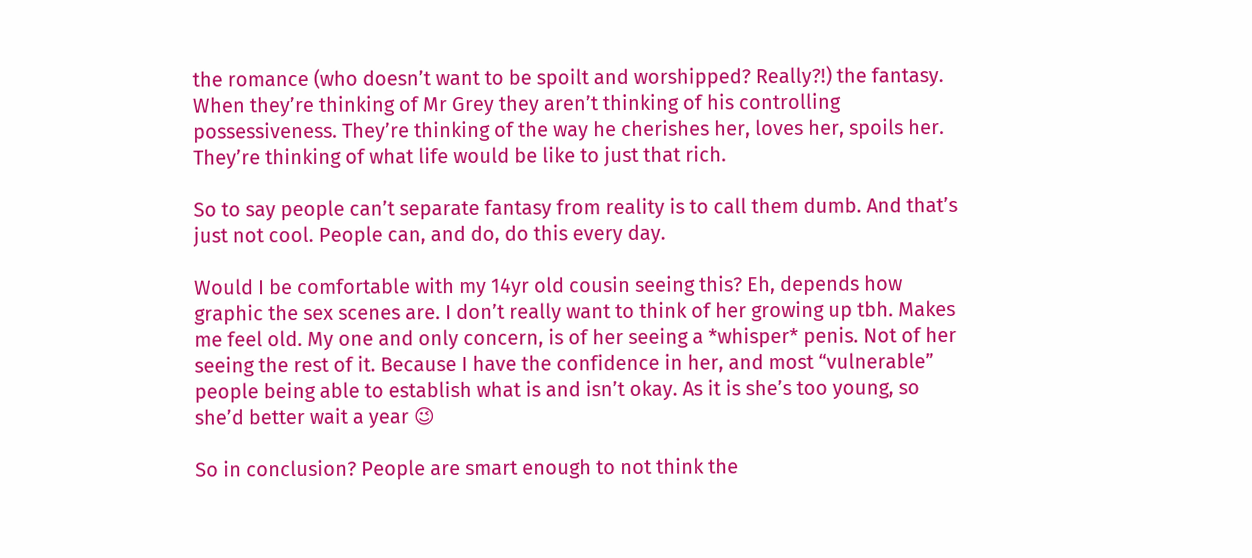the romance (who doesn’t want to be spoilt and worshipped? Really?!) the fantasy. When they’re thinking of Mr Grey they aren’t thinking of his controlling possessiveness. They’re thinking of the way he cherishes her, loves her, spoils her. They’re thinking of what life would be like to just that rich.

So to say people can’t separate fantasy from reality is to call them dumb. And that’s just not cool. People can, and do, do this every day.

Would I be comfortable with my 14yr old cousin seeing this? Eh, depends how graphic the sex scenes are. I don’t really want to think of her growing up tbh. Makes me feel old. My one and only concern, is of her seeing a *whisper* penis. Not of her seeing the rest of it. Because I have the confidence in her, and most “vulnerable” people being able to establish what is and isn’t okay. As it is she’s too young, so she’d better wait a year 😉

So in conclusion? People are smart enough to not think the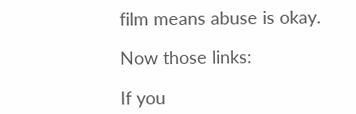film means abuse is okay.

Now those links:

If you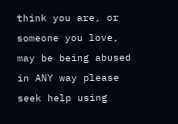think you are, or someone you love, may be being abused in ANY way please seek help using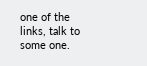one of the links, talk to some one.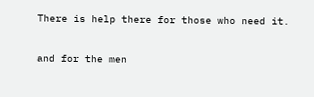There is help there for those who need it.

and for the men